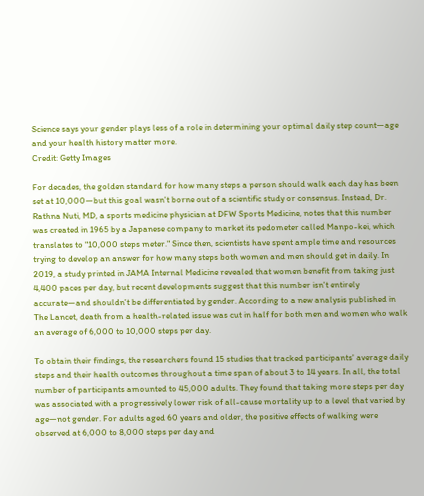Science says your gender plays less of a role in determining your optimal daily step count—age and your health history matter more.
Credit: Getty Images

For decades, the golden standard for how many steps a person should walk each day has been set at 10,000—but this goal wasn't borne out of a scientific study or consensus. Instead, Dr. Rathna Nuti, MD, a sports medicine physician at DFW Sports Medicine, notes that this number was created in 1965 by a Japanese company to market its pedometer called Manpo-kei, which translates to "10,000 steps meter." Since then, scientists have spent ample time and resources trying to develop an answer for how many steps both women and men should get in daily. In 2019, a study printed in JAMA Internal Medicine revealed that women benefit from taking just 4,400 paces per day, but recent developments suggest that this number isn't entirely accurate—and shouldn't be differentiated by gender. According to a new analysis published in The Lancet, death from a health-related issue was cut in half for both men and women who walk an average of 6,000 to 10,000 steps per day.

To obtain their findings, the researchers found 15 studies that tracked participants' average daily steps and their health outcomes throughout a time span of about 3 to 14 years. In all, the total number of participants amounted to 45,000 adults. They found that taking more steps per day was associated with a progressively lower risk of all-cause mortality up to a level that varied by age—not gender. For adults aged 60 years and older, the positive effects of walking were observed at 6,000 to 8,000 steps per day and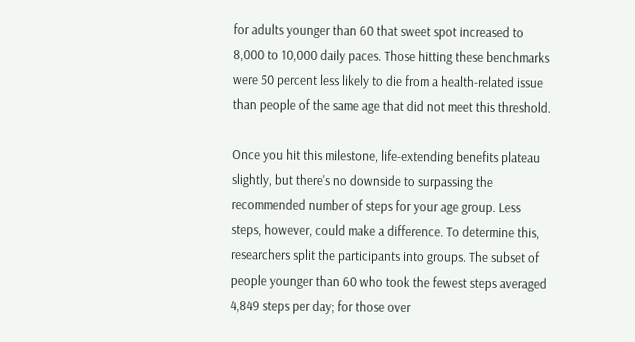for adults younger than 60 that sweet spot increased to 8,000 to 10,000 daily paces. Those hitting these benchmarks were 50 percent less likely to die from a health-related issue than people of the same age that did not meet this threshold.

Once you hit this milestone, life-extending benefits plateau slightly, but there's no downside to surpassing the recommended number of steps for your age group. Less steps, however, could make a difference. To determine this, researchers split the participants into groups. The subset of people younger than 60 who took the fewest steps averaged 4,849 steps per day; for those over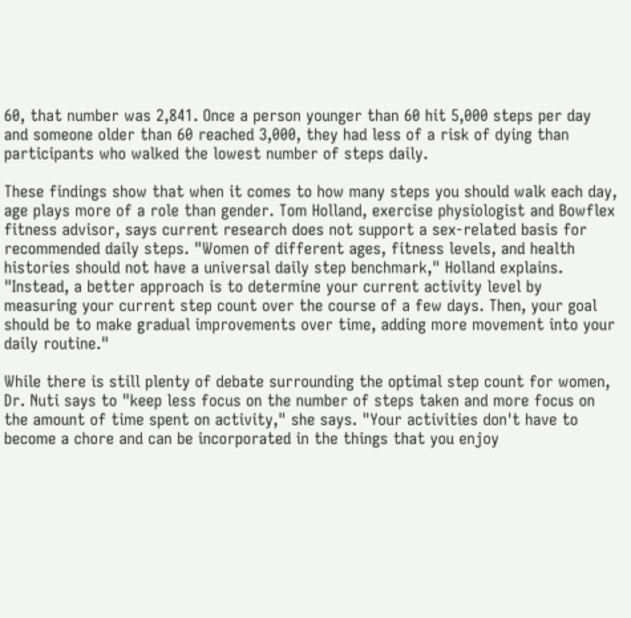60, that number was 2,841. Once a person younger than 60 hit 5,000 steps per day and someone older than 60 reached 3,000, they had less of a risk of dying than participants who walked the lowest number of steps daily.

These findings show that when it comes to how many steps you should walk each day, age plays more of a role than gender. Tom Holland, exercise physiologist and Bowflex fitness advisor, says current research does not support a sex-related basis for recommended daily steps. "Women of different ages, fitness levels, and health histories should not have a universal daily step benchmark," Holland explains. "Instead, a better approach is to determine your current activity level by measuring your current step count over the course of a few days. Then, your goal should be to make gradual improvements over time, adding more movement into your daily routine."

While there is still plenty of debate surrounding the optimal step count for women, Dr. Nuti says to "keep less focus on the number of steps taken and more focus on the amount of time spent on activity," she says. "Your activities don't have to become a chore and can be incorporated in the things that you enjoy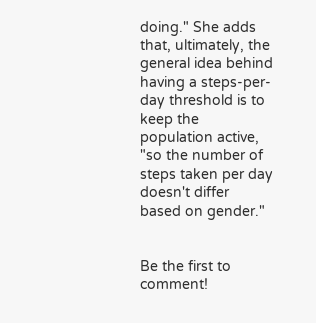doing." She adds that, ultimately, the general idea behind having a steps-per-day threshold is to keep the population active, "so the number of steps taken per day doesn't differ based on gender."


Be the first to comment!